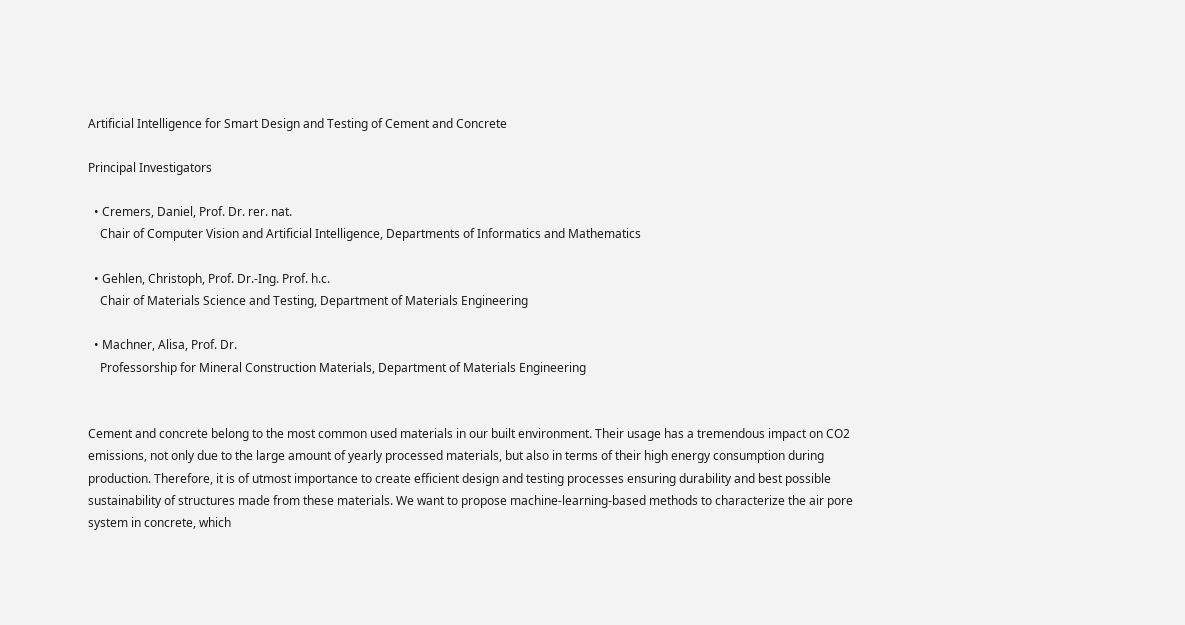Artificial Intelligence for Smart Design and Testing of Cement and Concrete

Principal Investigators

  • Cremers, Daniel, Prof. Dr. rer. nat.
    Chair of Computer Vision and Artificial Intelligence, Departments of Informatics and Mathematics

  • Gehlen, Christoph, Prof. Dr.-Ing. Prof. h.c.
    Chair of Materials Science and Testing, Department of Materials Engineering

  • Machner, Alisa, Prof. Dr.
    Professorship for Mineral Construction Materials, Department of Materials Engineering


Cement and concrete belong to the most common used materials in our built environment. Their usage has a tremendous impact on CO2 emissions, not only due to the large amount of yearly processed materials, but also in terms of their high energy consumption during production. Therefore, it is of utmost importance to create efficient design and testing processes ensuring durability and best possible sustainability of structures made from these materials. We want to propose machine-learning-based methods to characterize the air pore system in concrete, which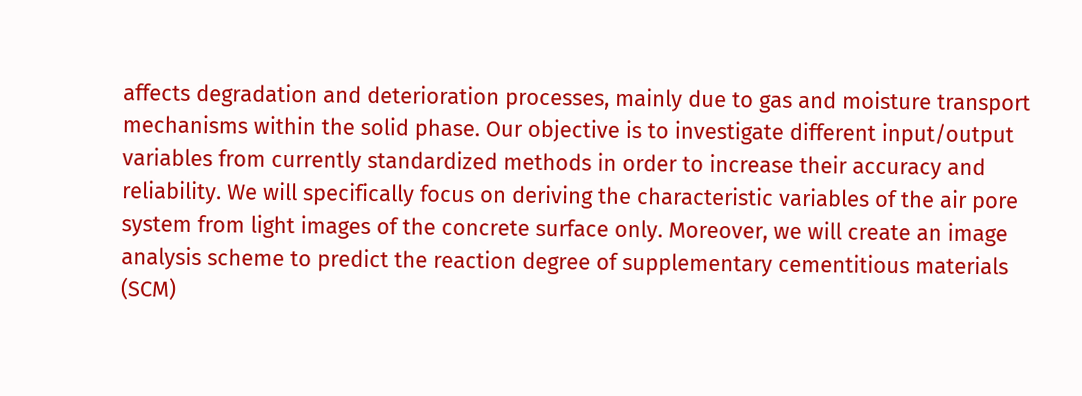affects degradation and deterioration processes, mainly due to gas and moisture transport mechanisms within the solid phase. Our objective is to investigate different input/output variables from currently standardized methods in order to increase their accuracy and reliability. We will specifically focus on deriving the characteristic variables of the air pore system from light images of the concrete surface only. Moreover, we will create an image analysis scheme to predict the reaction degree of supplementary cementitious materials (SCM)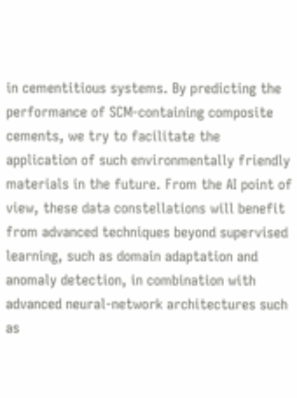in cementitious systems. By predicting the performance of SCM-containing composite cements, we try to facilitate the application of such environmentally friendly materials in the future. From the AI point of view, these data constellations will benefit from advanced techniques beyond supervised learning, such as domain adaptation and anomaly detection, in combination with advanced neural-network architectures such as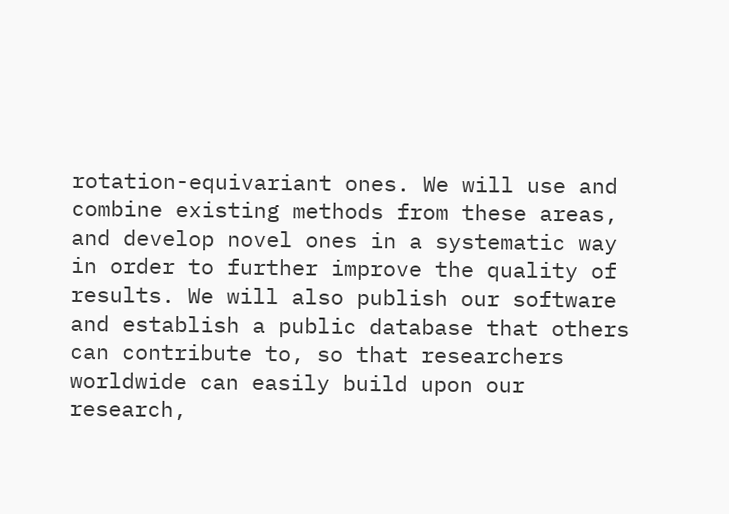rotation-equivariant ones. We will use and combine existing methods from these areas, and develop novel ones in a systematic way in order to further improve the quality of results. We will also publish our software and establish a public database that others can contribute to, so that researchers worldwide can easily build upon our research,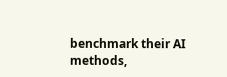benchmark their AI methods,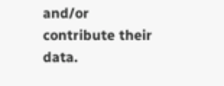and/or contribute their data.